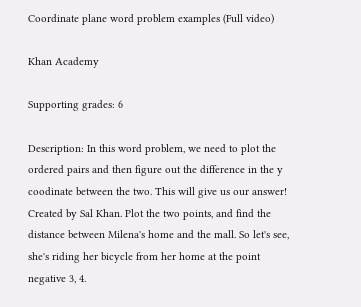Coordinate plane word problem examples (Full video)

Khan Academy

Supporting grades: 6

Description: In this word problem, we need to plot the ordered pairs and then figure out the difference in the y coodinate between the two. This will give us our answer! Created by Sal Khan. Plot the two points, and find the distance between Milena's home and the mall. So let's see, she's riding her bicycle from her home at the point negative 3, 4.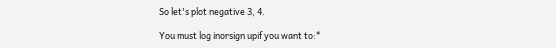So let's plot negative 3, 4.

You must log inorsign upif you want to:*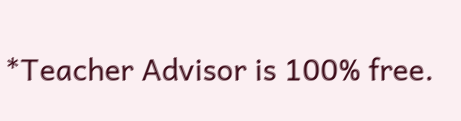*Teacher Advisor is 100% free.